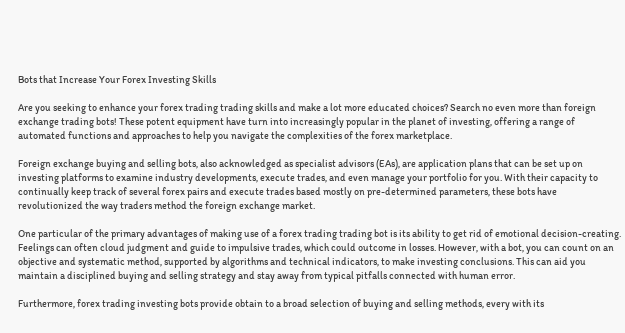Bots that Increase Your Forex Investing Skills

Are you seeking to enhance your forex trading trading skills and make a lot more educated choices? Search no even more than foreign exchange trading bots! These potent equipment have turn into increasingly popular in the planet of investing, offering a range of automated functions and approaches to help you navigate the complexities of the forex marketplace.

Foreign exchange buying and selling bots, also acknowledged as specialist advisors (EAs), are application plans that can be set up on investing platforms to examine industry developments, execute trades, and even manage your portfolio for you. With their capacity to continually keep track of several forex pairs and execute trades based mostly on pre-determined parameters, these bots have revolutionized the way traders method the foreign exchange market.

One particular of the primary advantages of making use of a forex trading trading bot is its ability to get rid of emotional decision-creating. Feelings can often cloud judgment and guide to impulsive trades, which could outcome in losses. However, with a bot, you can count on an objective and systematic method, supported by algorithms and technical indicators, to make investing conclusions. This can aid you maintain a disciplined buying and selling strategy and stay away from typical pitfalls connected with human error.

Furthermore, forex trading investing bots provide obtain to a broad selection of buying and selling methods, every with its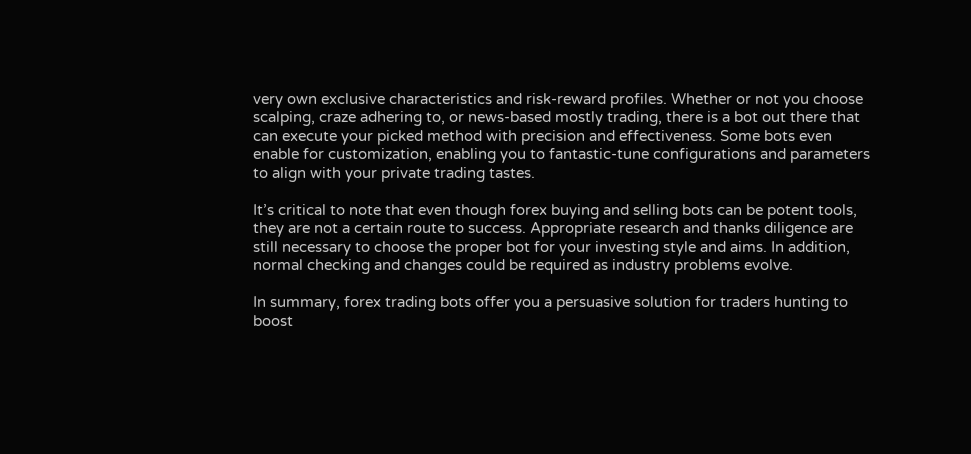very own exclusive characteristics and risk-reward profiles. Whether or not you choose scalping, craze adhering to, or news-based mostly trading, there is a bot out there that can execute your picked method with precision and effectiveness. Some bots even enable for customization, enabling you to fantastic-tune configurations and parameters to align with your private trading tastes.

It’s critical to note that even though forex buying and selling bots can be potent tools, they are not a certain route to success. Appropriate research and thanks diligence are still necessary to choose the proper bot for your investing style and aims. In addition, normal checking and changes could be required as industry problems evolve.

In summary, forex trading bots offer you a persuasive solution for traders hunting to boost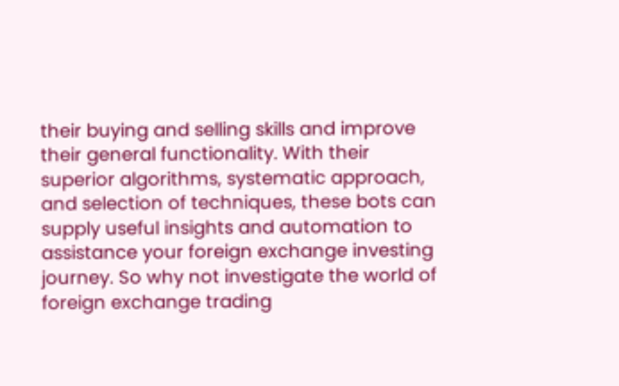their buying and selling skills and improve their general functionality. With their superior algorithms, systematic approach, and selection of techniques, these bots can supply useful insights and automation to assistance your foreign exchange investing journey. So why not investigate the world of foreign exchange trading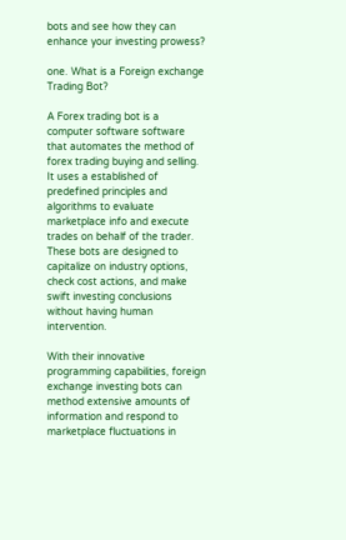bots and see how they can enhance your investing prowess?

one. What is a Foreign exchange Trading Bot?

A Forex trading bot is a computer software software that automates the method of forex trading buying and selling. It uses a established of predefined principles and algorithms to evaluate marketplace info and execute trades on behalf of the trader. These bots are designed to capitalize on industry options, check cost actions, and make swift investing conclusions without having human intervention.

With their innovative programming capabilities, foreign exchange investing bots can method extensive amounts of information and respond to marketplace fluctuations in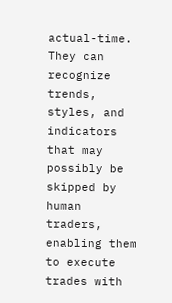actual-time. They can recognize trends, styles, and indicators that may possibly be skipped by human traders, enabling them to execute trades with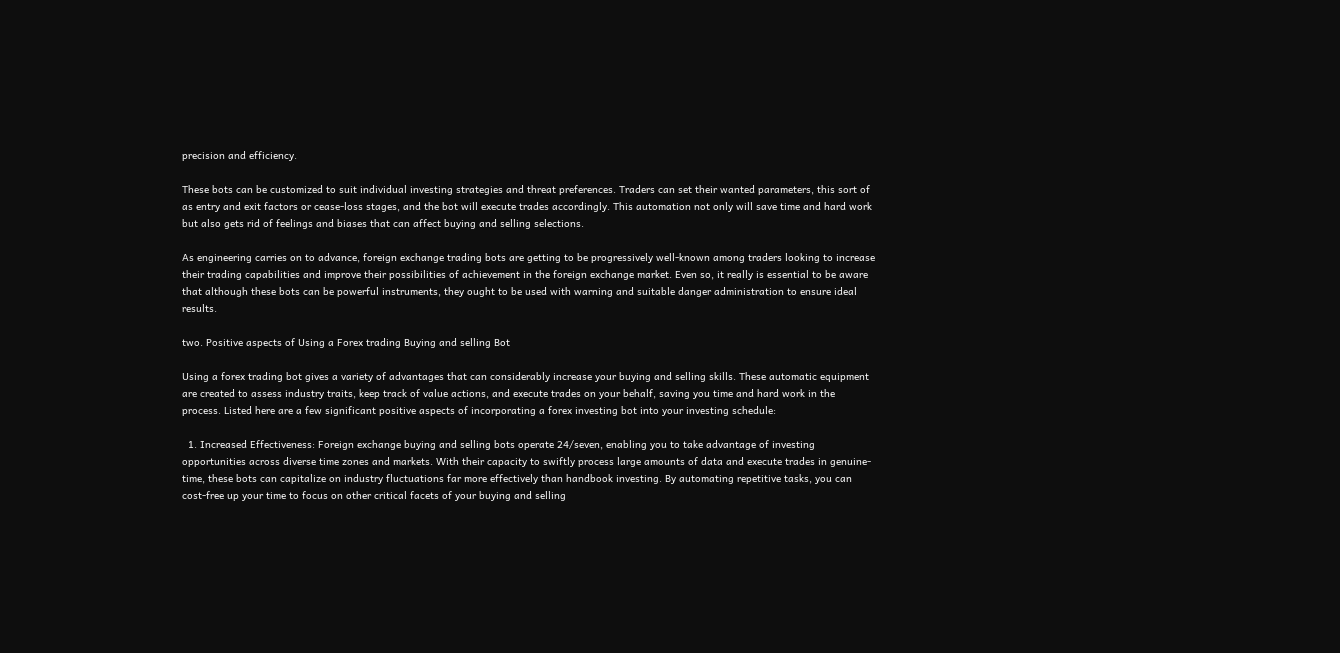precision and efficiency.

These bots can be customized to suit individual investing strategies and threat preferences. Traders can set their wanted parameters, this sort of as entry and exit factors or cease-loss stages, and the bot will execute trades accordingly. This automation not only will save time and hard work but also gets rid of feelings and biases that can affect buying and selling selections.

As engineering carries on to advance, foreign exchange trading bots are getting to be progressively well-known among traders looking to increase their trading capabilities and improve their possibilities of achievement in the foreign exchange market. Even so, it really is essential to be aware that although these bots can be powerful instruments, they ought to be used with warning and suitable danger administration to ensure ideal results.

two. Positive aspects of Using a Forex trading Buying and selling Bot

Using a forex trading bot gives a variety of advantages that can considerably increase your buying and selling skills. These automatic equipment are created to assess industry traits, keep track of value actions, and execute trades on your behalf, saving you time and hard work in the process. Listed here are a few significant positive aspects of incorporating a forex investing bot into your investing schedule:

  1. Increased Effectiveness: Foreign exchange buying and selling bots operate 24/seven, enabling you to take advantage of investing opportunities across diverse time zones and markets. With their capacity to swiftly process large amounts of data and execute trades in genuine-time, these bots can capitalize on industry fluctuations far more effectively than handbook investing. By automating repetitive tasks, you can cost-free up your time to focus on other critical facets of your buying and selling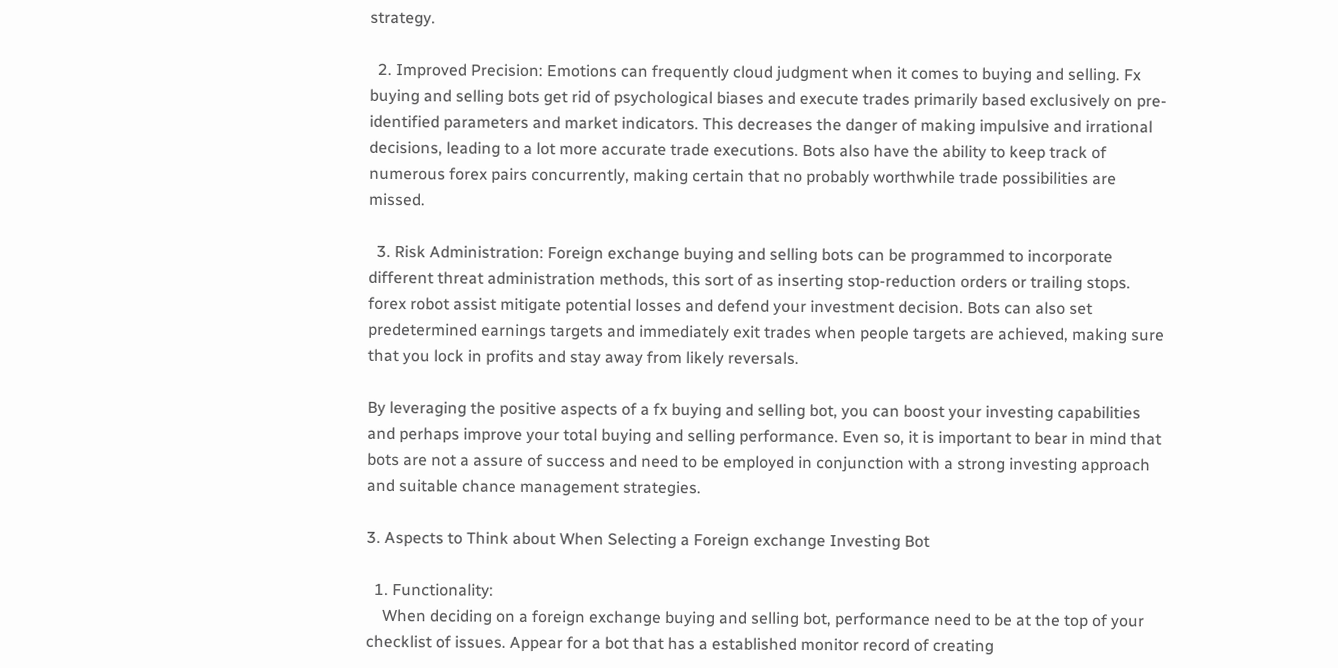strategy.

  2. Improved Precision: Emotions can frequently cloud judgment when it comes to buying and selling. Fx buying and selling bots get rid of psychological biases and execute trades primarily based exclusively on pre-identified parameters and market indicators. This decreases the danger of making impulsive and irrational decisions, leading to a lot more accurate trade executions. Bots also have the ability to keep track of numerous forex pairs concurrently, making certain that no probably worthwhile trade possibilities are missed.

  3. Risk Administration: Foreign exchange buying and selling bots can be programmed to incorporate different threat administration methods, this sort of as inserting stop-reduction orders or trailing stops. forex robot assist mitigate potential losses and defend your investment decision. Bots can also set predetermined earnings targets and immediately exit trades when people targets are achieved, making sure that you lock in profits and stay away from likely reversals.

By leveraging the positive aspects of a fx buying and selling bot, you can boost your investing capabilities and perhaps improve your total buying and selling performance. Even so, it is important to bear in mind that bots are not a assure of success and need to be employed in conjunction with a strong investing approach and suitable chance management strategies.

3. Aspects to Think about When Selecting a Foreign exchange Investing Bot

  1. Functionality:
    When deciding on a foreign exchange buying and selling bot, performance need to be at the top of your checklist of issues. Appear for a bot that has a established monitor record of creating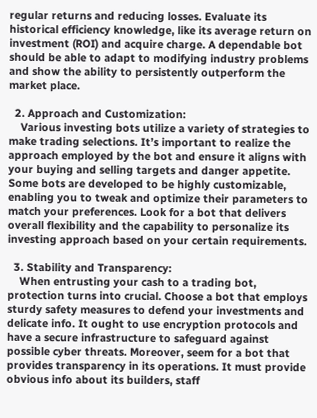regular returns and reducing losses. Evaluate its historical efficiency knowledge, like its average return on investment (ROI) and acquire charge. A dependable bot should be able to adapt to modifying industry problems and show the ability to persistently outperform the market place.

  2. Approach and Customization:
    Various investing bots utilize a variety of strategies to make trading selections. It’s important to realize the approach employed by the bot and ensure it aligns with your buying and selling targets and danger appetite. Some bots are developed to be highly customizable, enabling you to tweak and optimize their parameters to match your preferences. Look for a bot that delivers overall flexibility and the capability to personalize its investing approach based on your certain requirements.

  3. Stability and Transparency:
    When entrusting your cash to a trading bot, protection turns into crucial. Choose a bot that employs sturdy safety measures to defend your investments and delicate info. It ought to use encryption protocols and have a secure infrastructure to safeguard against possible cyber threats. Moreover, seem for a bot that provides transparency in its operations. It must provide obvious info about its builders, staff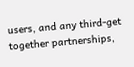users, and any third-get together partnerships,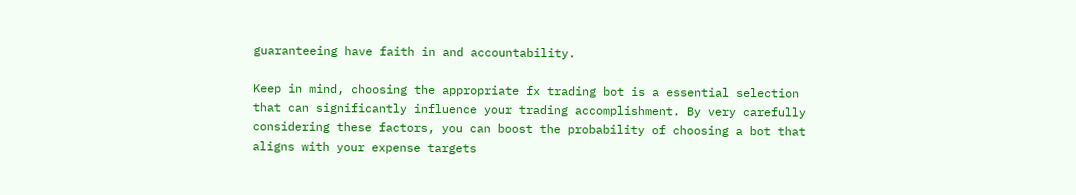guaranteeing have faith in and accountability.

Keep in mind, choosing the appropriate fx trading bot is a essential selection that can significantly influence your trading accomplishment. By very carefully considering these factors, you can boost the probability of choosing a bot that aligns with your expense targets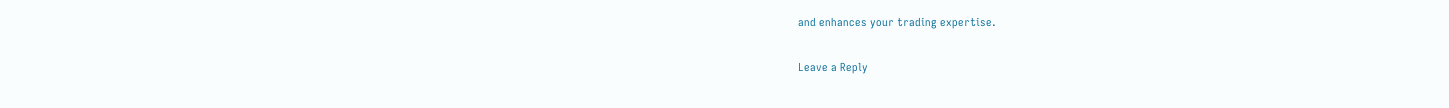and enhances your trading expertise.

Leave a Reply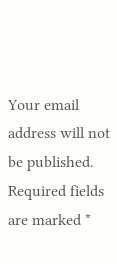Your email address will not be published. Required fields are marked *